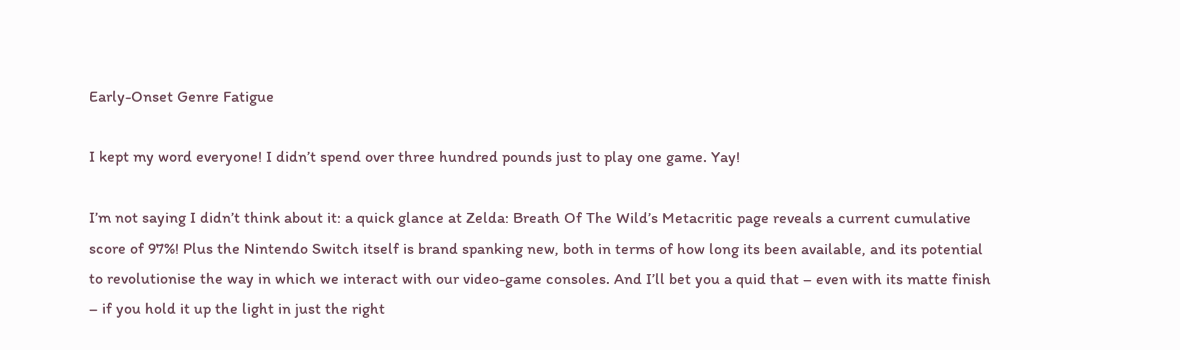Early-Onset Genre Fatigue

I kept my word everyone! I didn’t spend over three hundred pounds just to play one game. Yay!

I’m not saying I didn’t think about it: a quick glance at Zelda: Breath Of The Wild’s Metacritic page reveals a current cumulative score of 97%! Plus the Nintendo Switch itself is brand spanking new, both in terms of how long its been available, and its potential to revolutionise the way in which we interact with our video-game consoles. And I’ll bet you a quid that – even with its matte finish – if you hold it up the light in just the right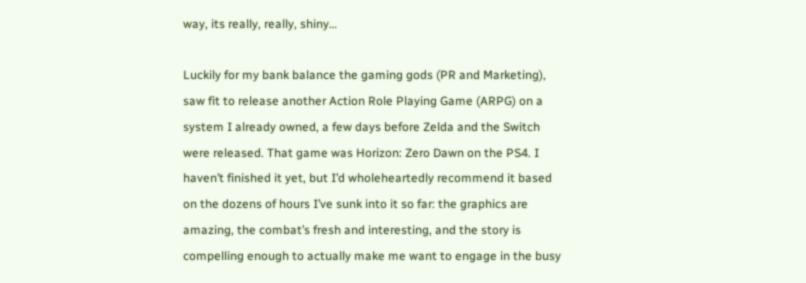way, its really, really, shiny…

Luckily for my bank balance the gaming gods (PR and Marketing), saw fit to release another Action Role Playing Game (ARPG) on a system I already owned, a few days before Zelda and the Switch were released. That game was Horizon: Zero Dawn on the PS4. I haven’t finished it yet, but I’d wholeheartedly recommend it based on the dozens of hours I’ve sunk into it so far: the graphics are amazing, the combat’s fresh and interesting, and the story is compelling enough to actually make me want to engage in the busy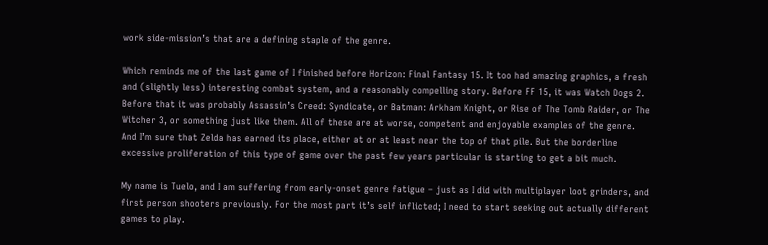work side-mission’s that are a defining staple of the genre.

Which reminds me of the last game of I finished before Horizon: Final Fantasy 15. It too had amazing graphics, a fresh and (slightly less) interesting combat system, and a reasonably compelling story. Before FF 15, it was Watch Dogs 2. Before that it was probably Assassin’s Creed: Syndicate, or Batman: Arkham Knight, or Rise of The Tomb Raider, or The Witcher 3, or something just like them. All of these are at worse, competent and enjoyable examples of the genre. And I’m sure that Zelda has earned its place, either at or at least near the top of that pile. But the borderline excessive proliferation of this type of game over the past few years particular is starting to get a bit much.

My name is Tuelo, and I am suffering from early-onset genre fatigue – just as I did with multiplayer loot grinders, and first person shooters previously. For the most part it’s self inflicted; I need to start seeking out actually different games to play.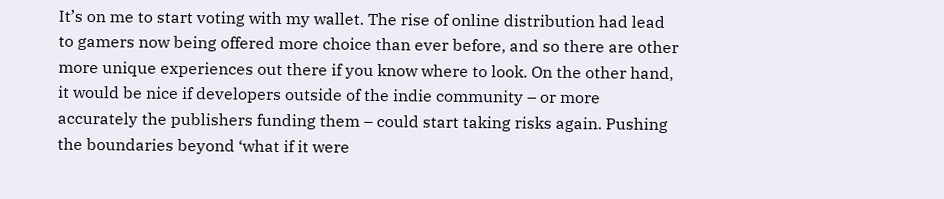It’s on me to start voting with my wallet. The rise of online distribution had lead to gamers now being offered more choice than ever before, and so there are other more unique experiences out there if you know where to look. On the other hand, it would be nice if developers outside of the indie community – or more accurately the publishers funding them – could start taking risks again. Pushing the boundaries beyond ‘what if it were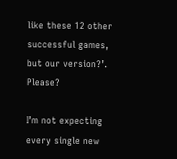like these 12 other successful games, but our version?’. Please?

I’m not expecting every single new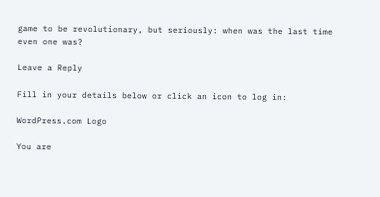game to be revolutionary, but seriously: when was the last time even one was?

Leave a Reply

Fill in your details below or click an icon to log in:

WordPress.com Logo

You are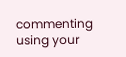commenting using your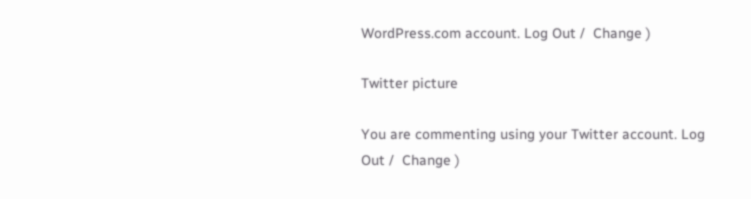WordPress.com account. Log Out /  Change )

Twitter picture

You are commenting using your Twitter account. Log Out /  Change )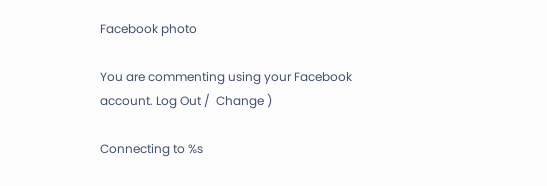Facebook photo

You are commenting using your Facebook account. Log Out /  Change )

Connecting to %s